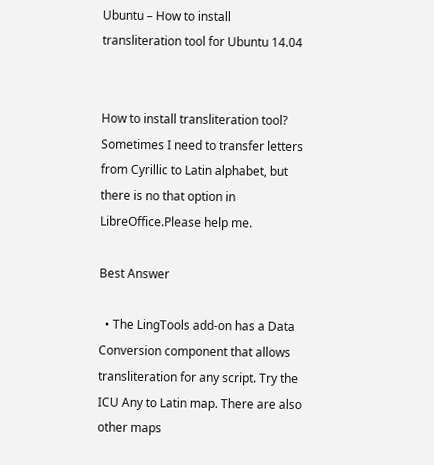Ubuntu – How to install transliteration tool for Ubuntu 14.04


How to install transliteration tool? Sometimes I need to transfer letters from Cyrillic to Latin alphabet, but there is no that option in LibreOffice.Please help me.

Best Answer

  • The LingTools add-on has a Data Conversion component that allows transliteration for any script. Try the ICU Any to Latin map. There are also other maps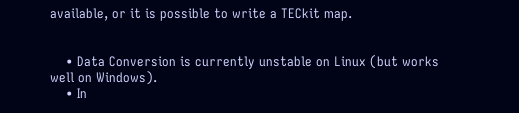available, or it is possible to write a TECkit map.


    • Data Conversion is currently unstable on Linux (but works well on Windows).
    • In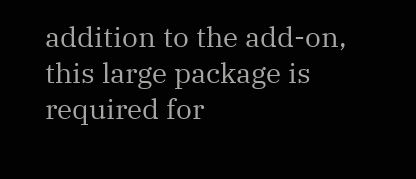addition to the add-on, this large package is required for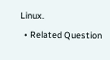Linux.
  • Related Question